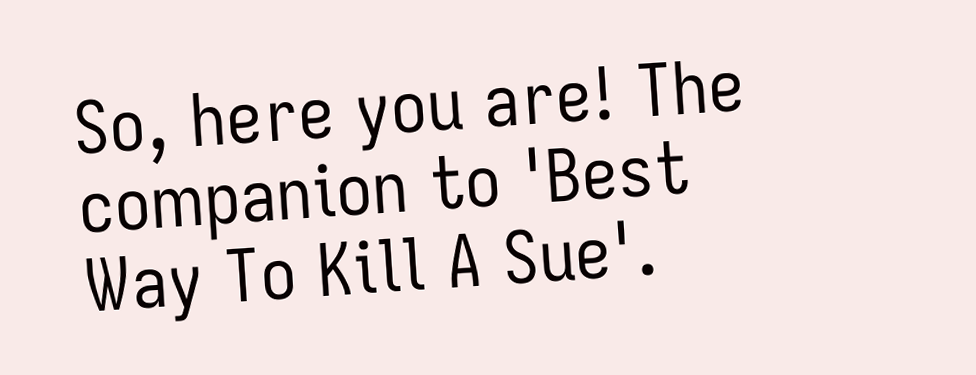So, here you are! The companion to 'Best Way To Kill A Sue'.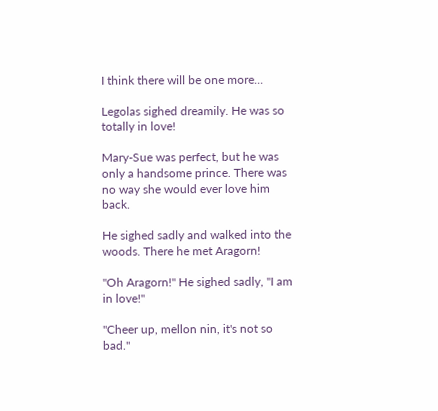I think there will be one more...

Legolas sighed dreamily. He was so totally in love!

Mary-Sue was perfect, but he was only a handsome prince. There was no way she would ever love him back.

He sighed sadly and walked into the woods. There he met Aragorn!

"Oh Aragorn!" He sighed sadly, "I am in love!"

"Cheer up, mellon nin, it's not so bad."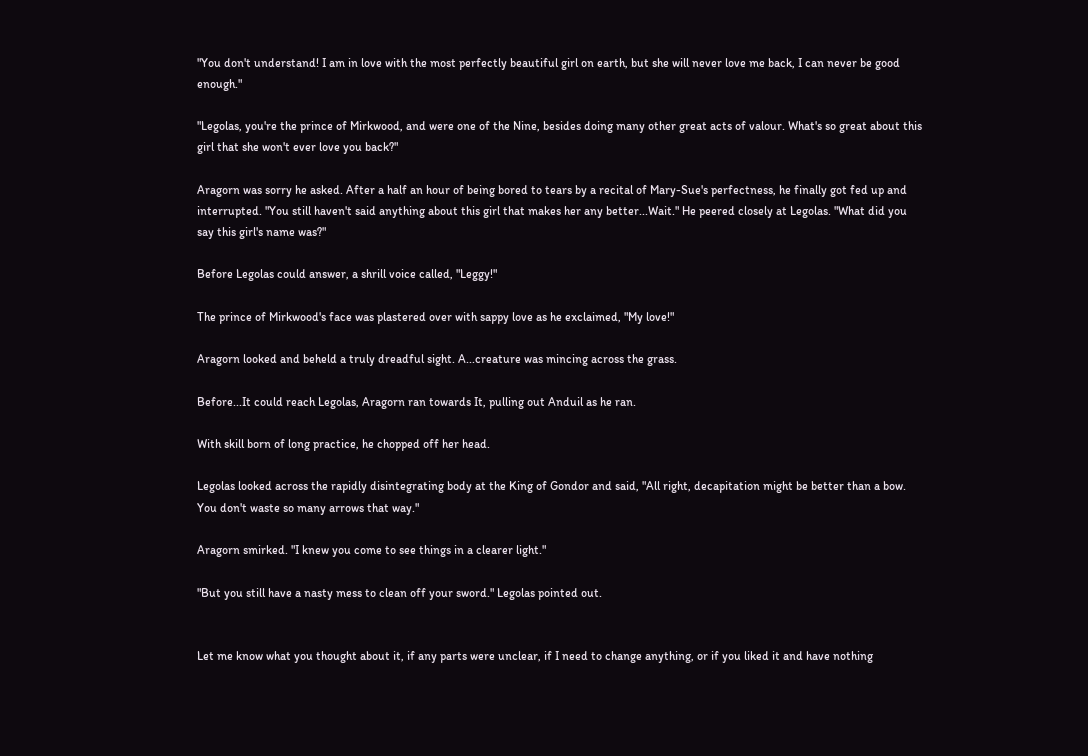"You don't understand! I am in love with the most perfectly beautiful girl on earth, but she will never love me back, I can never be good enough."

"Legolas, you're the prince of Mirkwood, and were one of the Nine, besides doing many other great acts of valour. What's so great about this girl that she won't ever love you back?"

Aragorn was sorry he asked. After a half an hour of being bored to tears by a recital of Mary-Sue's perfectness, he finally got fed up and interrupted. "You still haven't said anything about this girl that makes her any better...Wait." He peered closely at Legolas. "What did you say this girl's name was?"

Before Legolas could answer, a shrill voice called, "Leggy!"

The prince of Mirkwood's face was plastered over with sappy love as he exclaimed, "My love!"

Aragorn looked and beheld a truly dreadful sight. A...creature was mincing across the grass.

Before...It could reach Legolas, Aragorn ran towards It, pulling out Anduil as he ran.

With skill born of long practice, he chopped off her head.

Legolas looked across the rapidly disintegrating body at the King of Gondor and said, "All right, decapitation might be better than a bow. You don't waste so many arrows that way."

Aragorn smirked. "I knew you come to see things in a clearer light."

"But you still have a nasty mess to clean off your sword." Legolas pointed out.


Let me know what you thought about it, if any parts were unclear, if I need to change anything, or if you liked it and have nothing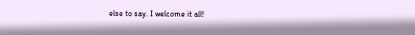else to say. I welcome it all!